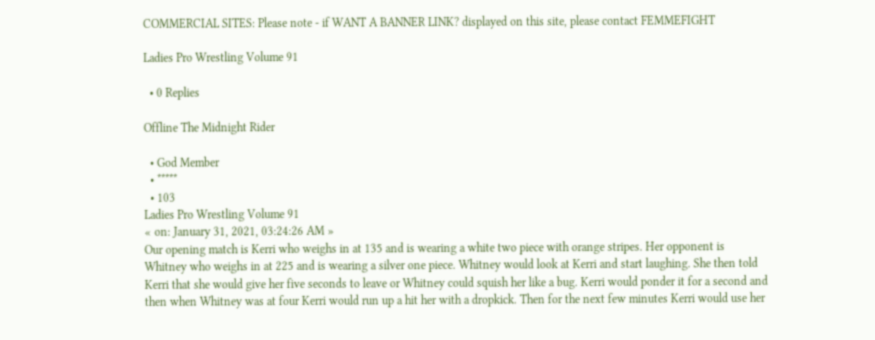COMMERCIAL SITES: Please note - if WANT A BANNER LINK? displayed on this site, please contact FEMMEFIGHT

Ladies Pro Wrestling Volume 91

  • 0 Replies

Offline The Midnight Rider

  • God Member
  • *****
  • 103
Ladies Pro Wrestling Volume 91
« on: January 31, 2021, 03:24:26 AM »
Our opening match is Kerri who weighs in at 135 and is wearing a white two piece with orange stripes. Her opponent is Whitney who weighs in at 225 and is wearing a silver one piece. Whitney would look at Kerri and start laughing. She then told Kerri that she would give her five seconds to leave or Whitney could squish her like a bug. Kerri would ponder it for a second and then when Whitney was at four Kerri would run up a hit her with a dropkick. Then for the next few minutes Kerri would use her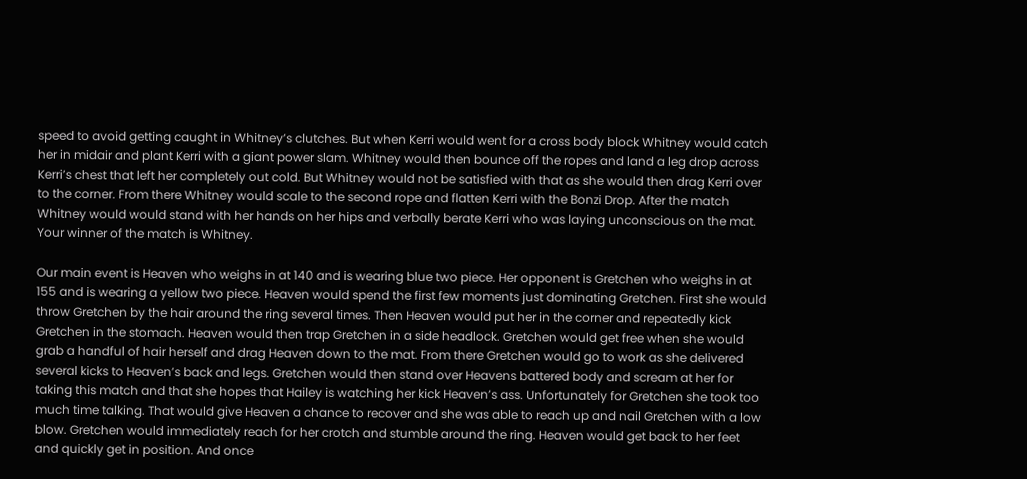speed to avoid getting caught in Whitney’s clutches. But when Kerri would went for a cross body block Whitney would catch her in midair and plant Kerri with a giant power slam. Whitney would then bounce off the ropes and land a leg drop across Kerri’s chest that left her completely out cold. But Whitney would not be satisfied with that as she would then drag Kerri over to the corner. From there Whitney would scale to the second rope and flatten Kerri with the Bonzi Drop. After the match Whitney would would stand with her hands on her hips and verbally berate Kerri who was laying unconscious on the mat. Your winner of the match is Whitney.

Our main event is Heaven who weighs in at 140 and is wearing blue two piece. Her opponent is Gretchen who weighs in at 155 and is wearing a yellow two piece. Heaven would spend the first few moments just dominating Gretchen. First she would throw Gretchen by the hair around the ring several times. Then Heaven would put her in the corner and repeatedly kick Gretchen in the stomach. Heaven would then trap Gretchen in a side headlock. Gretchen would get free when she would grab a handful of hair herself and drag Heaven down to the mat. From there Gretchen would go to work as she delivered several kicks to Heaven’s back and legs. Gretchen would then stand over Heavens battered body and scream at her for taking this match and that she hopes that Hailey is watching her kick Heaven’s ass. Unfortunately for Gretchen she took too much time talking. That would give Heaven a chance to recover and she was able to reach up and nail Gretchen with a low blow. Gretchen would immediately reach for her crotch and stumble around the ring. Heaven would get back to her feet and quickly get in position. And once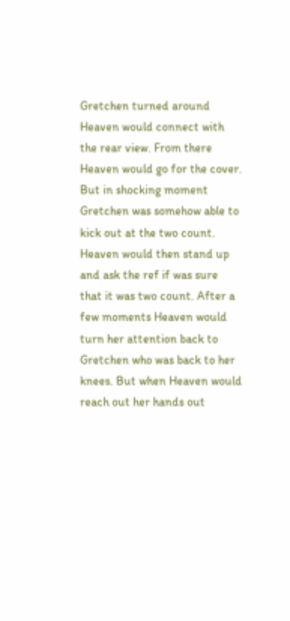Gretchen turned around Heaven would connect with the rear view. From there Heaven would go for the cover. But in shocking moment Gretchen was somehow able to kick out at the two count. Heaven would then stand up and ask the ref if was sure that it was two count. After a few moments Heaven would turn her attention back to Gretchen who was back to her knees. But when Heaven would reach out her hands out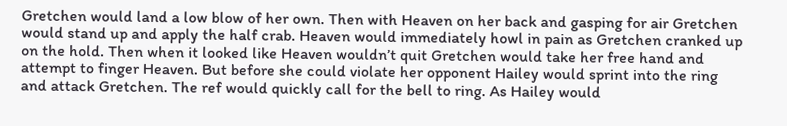Gretchen would land a low blow of her own. Then with Heaven on her back and gasping for air Gretchen would stand up and apply the half crab. Heaven would immediately howl in pain as Gretchen cranked up on the hold. Then when it looked like Heaven wouldn’t quit Gretchen would take her free hand and attempt to finger Heaven. But before she could violate her opponent Hailey would sprint into the ring and attack Gretchen. The ref would quickly call for the bell to ring. As Hailey would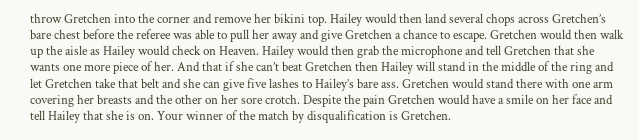throw Gretchen into the corner and remove her bikini top. Hailey would then land several chops across Gretchen’s bare chest before the referee was able to pull her away and give Gretchen a chance to escape. Gretchen would then walk up the aisle as Hailey would check on Heaven. Hailey would then grab the microphone and tell Gretchen that she wants one more piece of her. And that if she can’t beat Gretchen then Hailey will stand in the middle of the ring and let Gretchen take that belt and she can give five lashes to Hailey’s bare ass. Gretchen would stand there with one arm covering her breasts and the other on her sore crotch. Despite the pain Gretchen would have a smile on her face and tell Hailey that she is on. Your winner of the match by disqualification is Gretchen.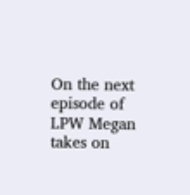On the next episode of LPW Megan takes on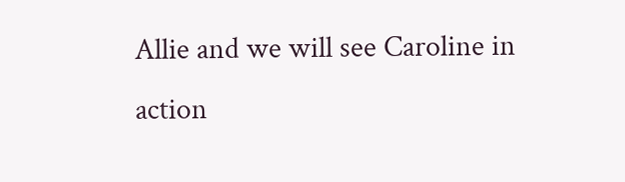Allie and we will see Caroline in action